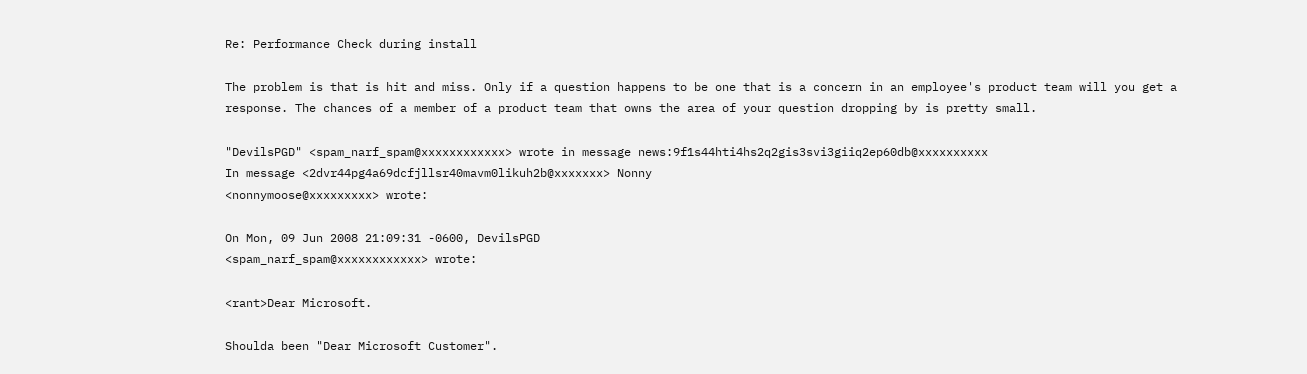Re: Performance Check during install

The problem is that is hit and miss. Only if a question happens to be one that is a concern in an employee's product team will you get a response. The chances of a member of a product team that owns the area of your question dropping by is pretty small.

"DevilsPGD" <spam_narf_spam@xxxxxxxxxxxx> wrote in message news:9f1s44hti4hs2q2gis3svi3giiq2ep60db@xxxxxxxxxx
In message <2dvr44pg4a69dcfjllsr40mavm0likuh2b@xxxxxxx> Nonny
<nonnymoose@xxxxxxxxx> wrote:

On Mon, 09 Jun 2008 21:09:31 -0600, DevilsPGD
<spam_narf_spam@xxxxxxxxxxxx> wrote:

<rant>Dear Microsoft.

Shoulda been "Dear Microsoft Customer".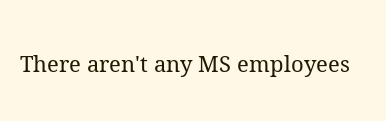There aren't any MS employees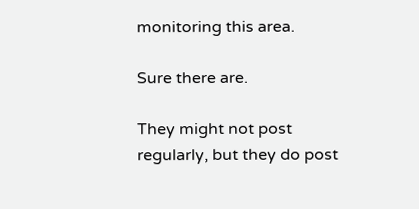monitoring this area.

Sure there are.

They might not post regularly, but they do post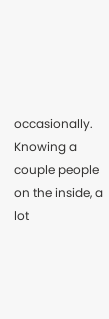occasionally. Knowing a
couple people on the inside, a lot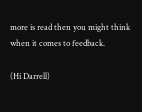more is read then you might think
when it comes to feedback.

(Hi Darrell)